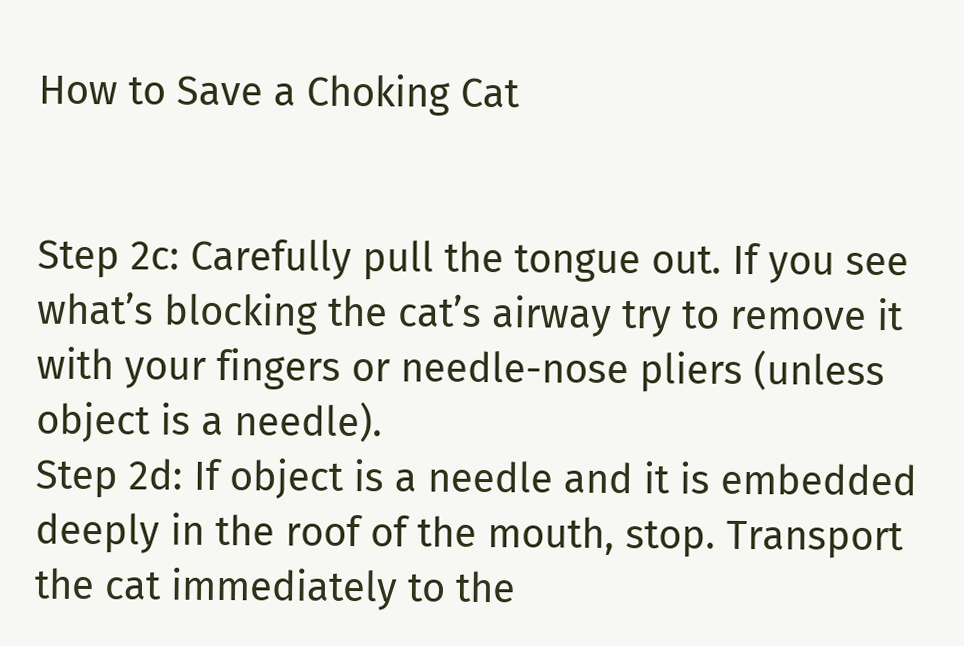How to Save a Choking Cat


Step 2c: Carefully pull the tongue out. If you see what’s blocking the cat’s airway try to remove it with your fingers or needle-nose pliers (unless object is a needle).
Step 2d: If object is a needle and it is embedded deeply in the roof of the mouth, stop. Transport the cat immediately to the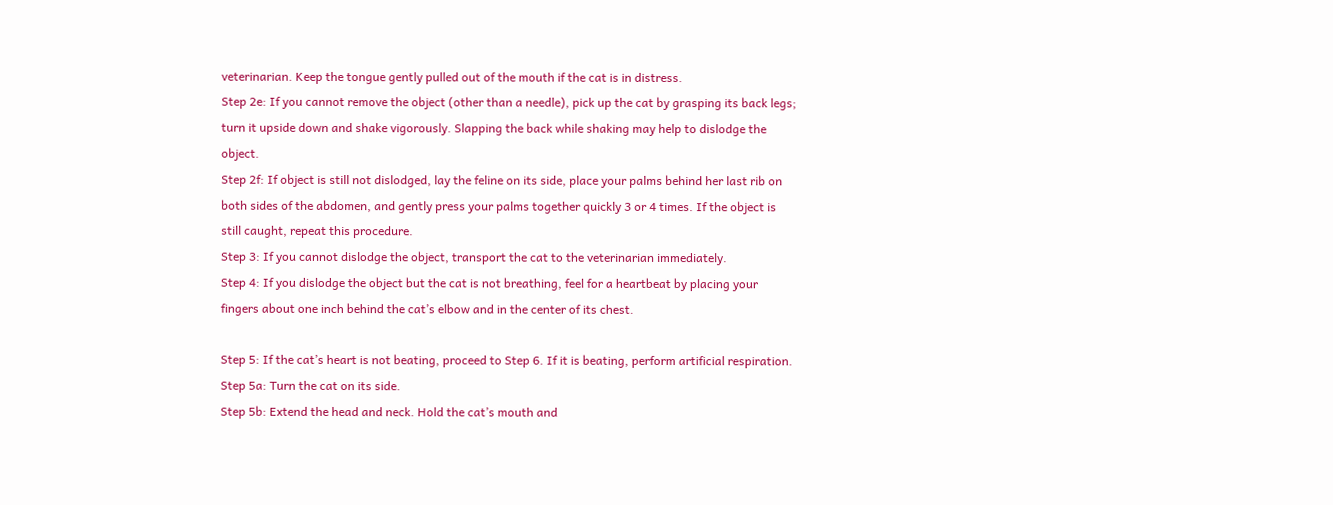veterinarian. Keep the tongue gently pulled out of the mouth if the cat is in distress.
Step 2e: If you cannot remove the object (other than a needle), pick up the cat by grasping its back legs; turn it upside down and shake vigorously. Slapping the back while shaking may help to dislodge the object.
Step 2f: If object is still not dislodged, lay the feline on its side, place your palms behind her last rib on both sides of the abdomen, and gently press your palms together quickly 3 or 4 times. If the object is still caught, repeat this procedure.
Step 3: If you cannot dislodge the object, transport the cat to the veterinarian immediately.
Step 4: If you dislodge the object but the cat is not breathing, feel for a heartbeat by placing your fingers about one inch behind the cat’s elbow and in the center of its chest.

Step 5: If the cat’s heart is not beating, proceed to Step 6. If it is beating, perform artificial respiration.
Step 5a: Turn the cat on its side.
Step 5b: Extend the head and neck. Hold the cat’s mouth and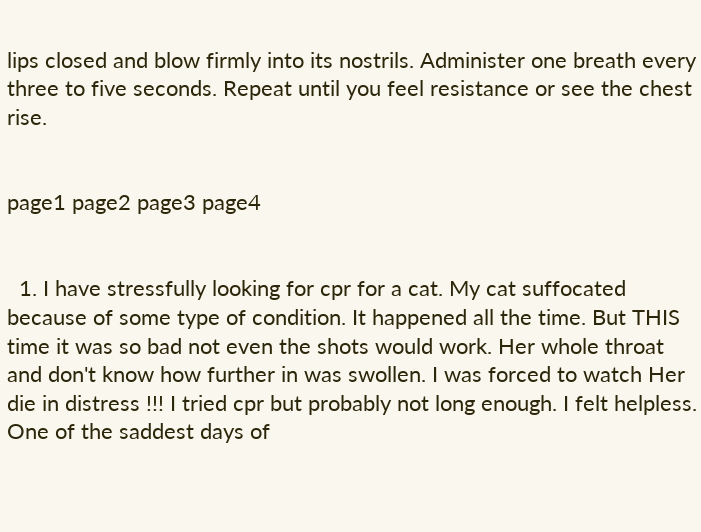lips closed and blow firmly into its nostrils. Administer one breath every three to five seconds. Repeat until you feel resistance or see the chest rise.


page1 page2 page3 page4


  1. I have stressfully looking for cpr for a cat. My cat suffocated because of some type of condition. It happened all the time. But THIS time it was so bad not even the shots would work. Her whole throat and don't know how further in was swollen. I was forced to watch Her die in distress !!! I tried cpr but probably not long enough. I felt helpless. One of the saddest days of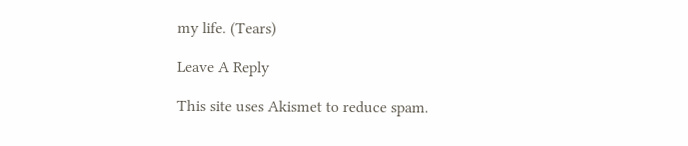my life. (Tears)

Leave A Reply

This site uses Akismet to reduce spam.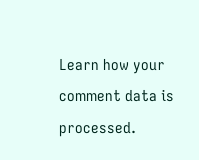Learn how your comment data is processed.